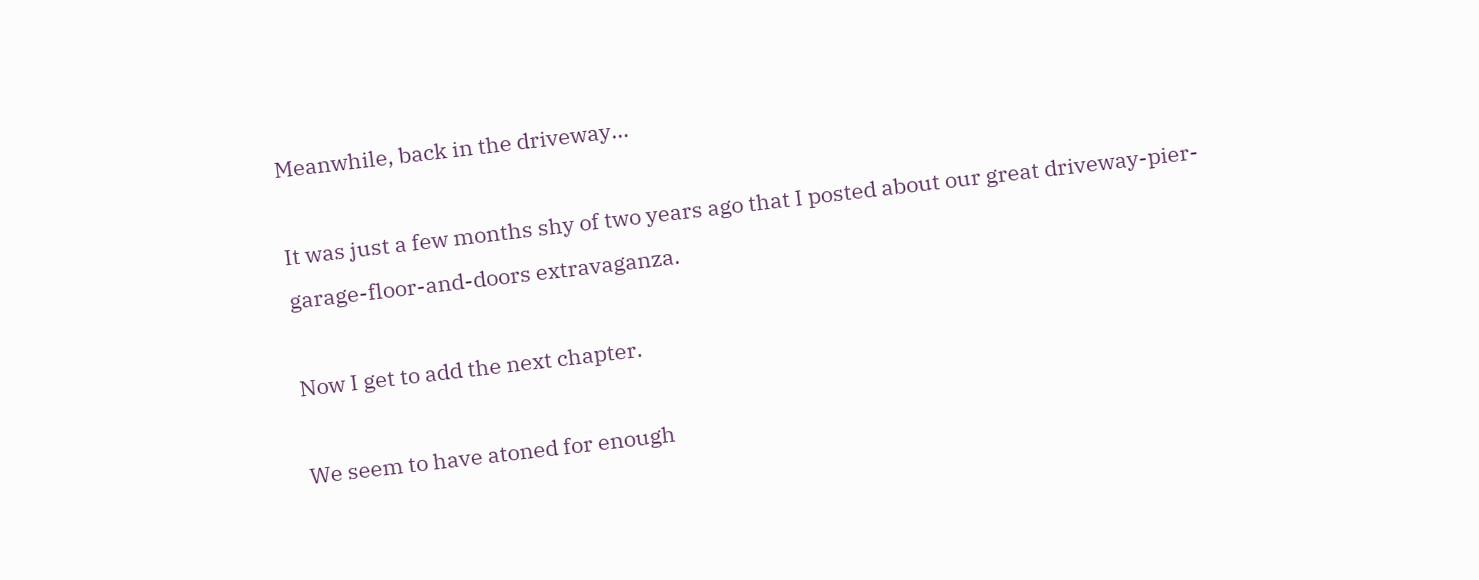Meanwhile, back in the driveway…

It was just a few months shy of two years ago that I posted about our great driveway-pier-garage-floor-and-doors extravaganza.

Now I get to add the next chapter.

We seem to have atoned for enough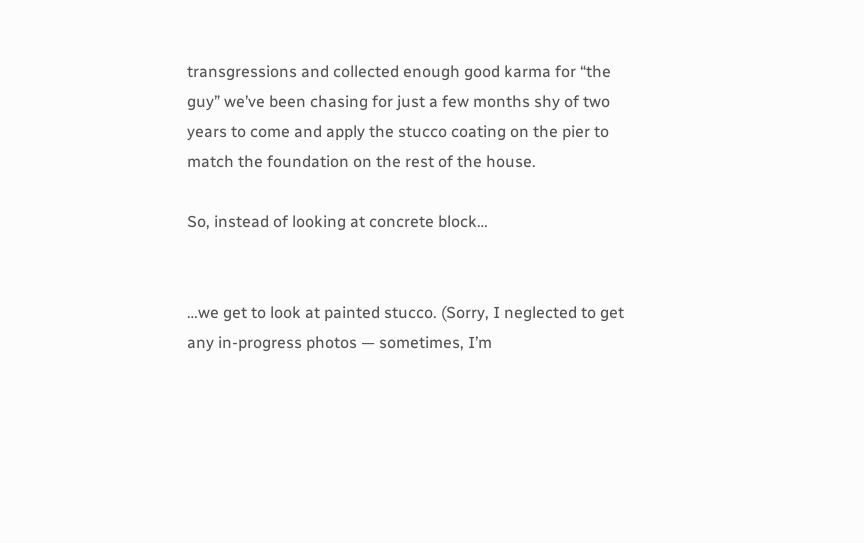transgressions and collected enough good karma for “the guy” we’ve been chasing for just a few months shy of two years to come and apply the stucco coating on the pier to match the foundation on the rest of the house.

So, instead of looking at concrete block…


…we get to look at painted stucco. (Sorry, I neglected to get any in-progress photos — sometimes, I’m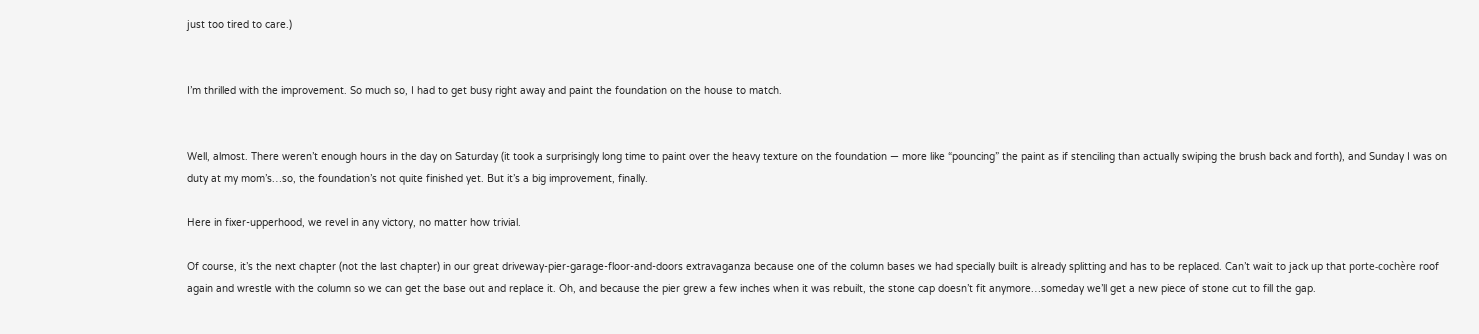just too tired to care.)


I’m thrilled with the improvement. So much so, I had to get busy right away and paint the foundation on the house to match.


Well, almost. There weren’t enough hours in the day on Saturday (it took a surprisingly long time to paint over the heavy texture on the foundation — more like “pouncing” the paint as if stenciling than actually swiping the brush back and forth), and Sunday I was on duty at my mom’s…so, the foundation’s not quite finished yet. But it’s a big improvement, finally.

Here in fixer-upperhood, we revel in any victory, no matter how trivial.

Of course, it’s the next chapter (not the last chapter) in our great driveway-pier-garage-floor-and-doors extravaganza because one of the column bases we had specially built is already splitting and has to be replaced. Can’t wait to jack up that porte-cochère roof again and wrestle with the column so we can get the base out and replace it. Oh, and because the pier grew a few inches when it was rebuilt, the stone cap doesn’t fit anymore…someday we’ll get a new piece of stone cut to fill the gap.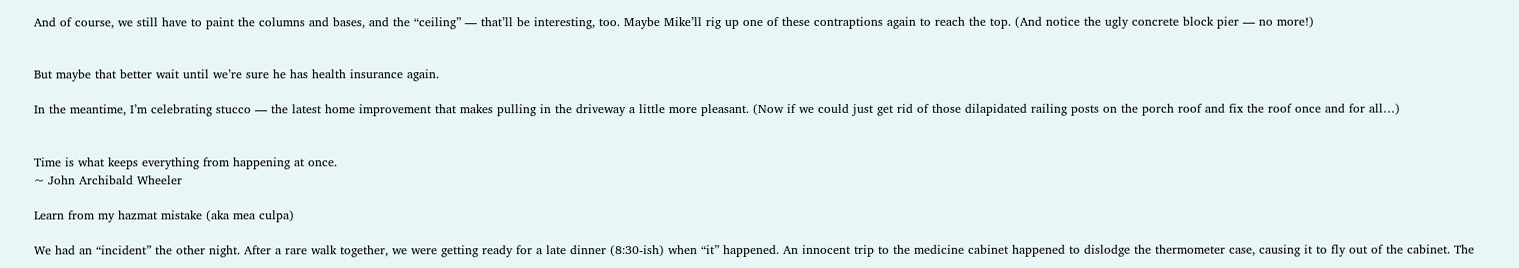And of course, we still have to paint the columns and bases, and the “ceiling” — that’ll be interesting, too. Maybe Mike’ll rig up one of these contraptions again to reach the top. (And notice the ugly concrete block pier — no more!)


But maybe that better wait until we’re sure he has health insurance again.

In the meantime, I’m celebrating stucco — the latest home improvement that makes pulling in the driveway a little more pleasant. (Now if we could just get rid of those dilapidated railing posts on the porch roof and fix the roof once and for all…)


Time is what keeps everything from happening at once.
~ John Archibald Wheeler

Learn from my hazmat mistake (aka mea culpa)

We had an “incident” the other night. After a rare walk together, we were getting ready for a late dinner (8:30-ish) when “it” happened. An innocent trip to the medicine cabinet happened to dislodge the thermometer case, causing it to fly out of the cabinet. The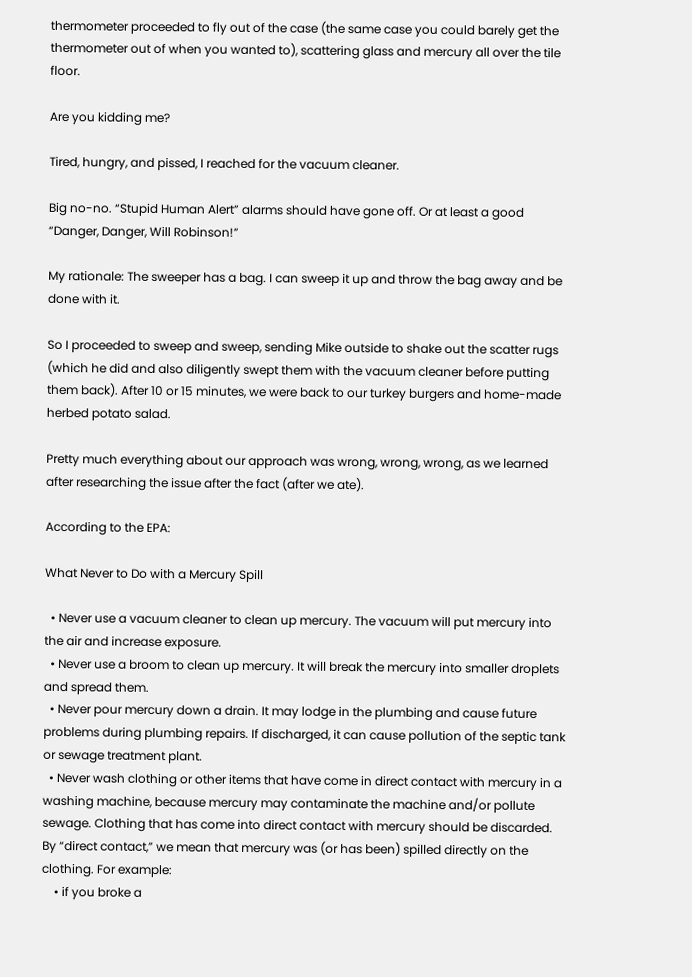thermometer proceeded to fly out of the case (the same case you could barely get the thermometer out of when you wanted to), scattering glass and mercury all over the tile floor.

Are you kidding me?

Tired, hungry, and pissed, I reached for the vacuum cleaner.

Big no-no. “Stupid Human Alert” alarms should have gone off. Or at least a good “Danger, Danger, Will Robinson!”

My rationale: The sweeper has a bag. I can sweep it up and throw the bag away and be done with it.

So I proceeded to sweep and sweep, sending Mike outside to shake out the scatter rugs (which he did and also diligently swept them with the vacuum cleaner before putting them back). After 10 or 15 minutes, we were back to our turkey burgers and home-made herbed potato salad.

Pretty much everything about our approach was wrong, wrong, wrong, as we learned after researching the issue after the fact (after we ate).

According to the EPA:

What Never to Do with a Mercury Spill

  • Never use a vacuum cleaner to clean up mercury. The vacuum will put mercury into the air and increase exposure.
  • Never use a broom to clean up mercury. It will break the mercury into smaller droplets and spread them.
  • Never pour mercury down a drain. It may lodge in the plumbing and cause future problems during plumbing repairs. If discharged, it can cause pollution of the septic tank or sewage treatment plant.
  • Never wash clothing or other items that have come in direct contact with mercury in a washing machine, because mercury may contaminate the machine and/or pollute sewage. Clothing that has come into direct contact with mercury should be discarded. By “direct contact,” we mean that mercury was (or has been) spilled directly on the clothing. For example:
    • if you broke a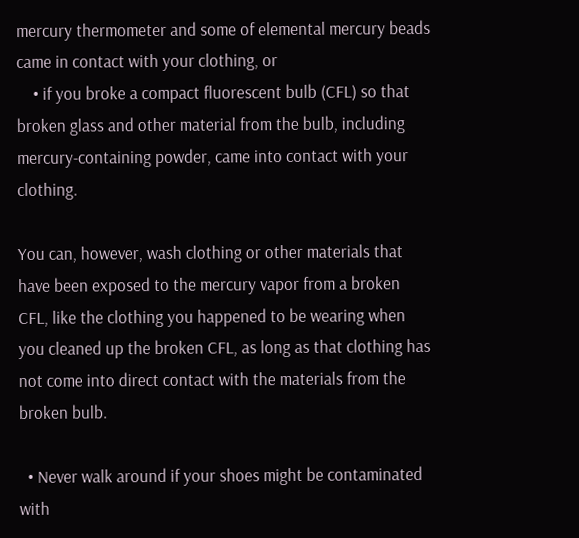mercury thermometer and some of elemental mercury beads came in contact with your clothing, or
    • if you broke a compact fluorescent bulb (CFL) so that broken glass and other material from the bulb, including mercury-containing powder, came into contact with your clothing.

You can, however, wash clothing or other materials that have been exposed to the mercury vapor from a broken CFL, like the clothing you happened to be wearing when you cleaned up the broken CFL, as long as that clothing has not come into direct contact with the materials from the broken bulb.

  • Never walk around if your shoes might be contaminated with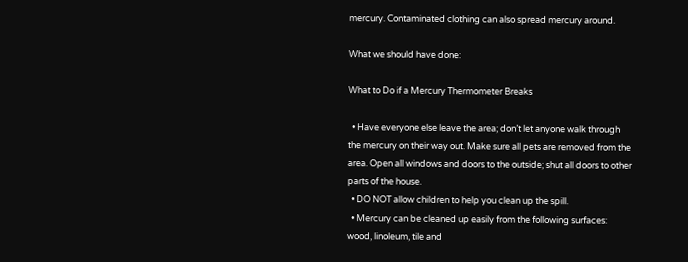mercury. Contaminated clothing can also spread mercury around.

What we should have done:

What to Do if a Mercury Thermometer Breaks

  • Have everyone else leave the area; don’t let anyone walk through the mercury on their way out. Make sure all pets are removed from the area. Open all windows and doors to the outside; shut all doors to other parts of the house.
  • DO NOT allow children to help you clean up the spill.
  • Mercury can be cleaned up easily from the following surfaces: wood, linoleum, tile and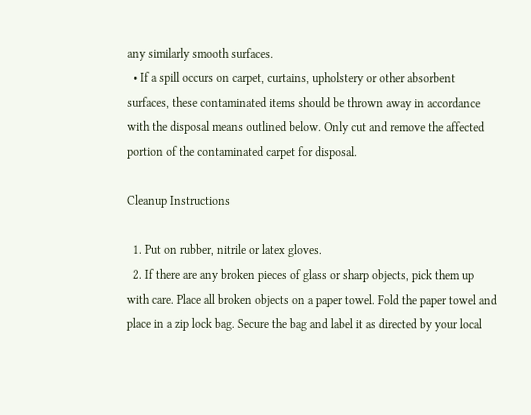any similarly smooth surfaces.
  • If a spill occurs on carpet, curtains, upholstery or other absorbent surfaces, these contaminated items should be thrown away in accordance with the disposal means outlined below. Only cut and remove the affected portion of the contaminated carpet for disposal.

Cleanup Instructions

  1. Put on rubber, nitrile or latex gloves.
  2. If there are any broken pieces of glass or sharp objects, pick them up with care. Place all broken objects on a paper towel. Fold the paper towel and place in a zip lock bag. Secure the bag and label it as directed by your local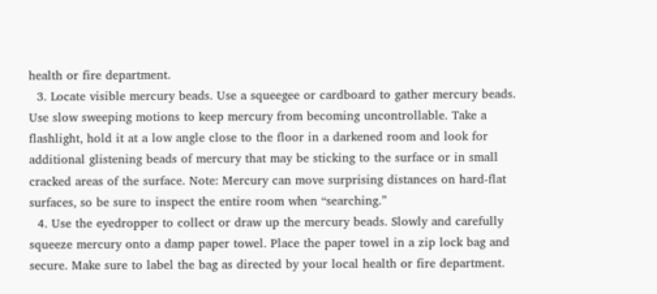health or fire department.
  3. Locate visible mercury beads. Use a squeegee or cardboard to gather mercury beads. Use slow sweeping motions to keep mercury from becoming uncontrollable. Take a flashlight, hold it at a low angle close to the floor in a darkened room and look for additional glistening beads of mercury that may be sticking to the surface or in small cracked areas of the surface. Note: Mercury can move surprising distances on hard-flat surfaces, so be sure to inspect the entire room when “searching.”
  4. Use the eyedropper to collect or draw up the mercury beads. Slowly and carefully squeeze mercury onto a damp paper towel. Place the paper towel in a zip lock bag and secure. Make sure to label the bag as directed by your local health or fire department.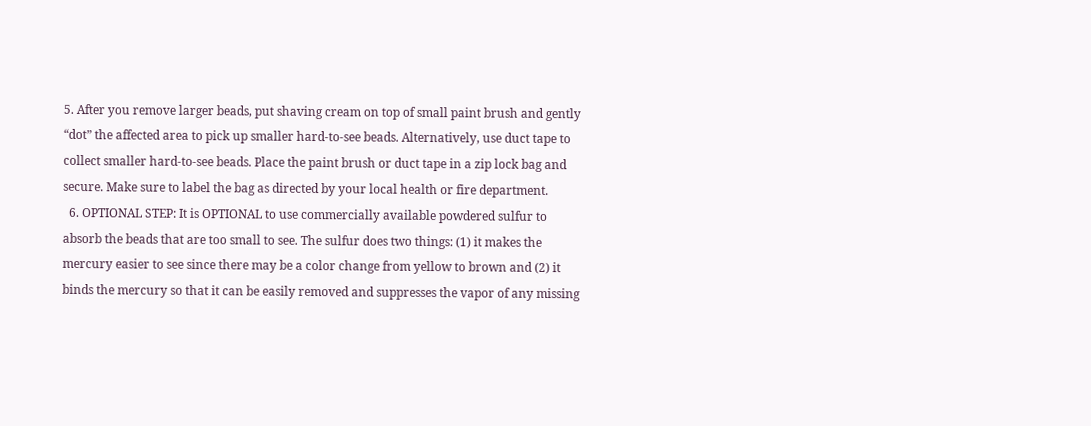5. After you remove larger beads, put shaving cream on top of small paint brush and gently “dot” the affected area to pick up smaller hard-to-see beads. Alternatively, use duct tape to collect smaller hard-to-see beads. Place the paint brush or duct tape in a zip lock bag and secure. Make sure to label the bag as directed by your local health or fire department.
  6. OPTIONAL STEP: It is OPTIONAL to use commercially available powdered sulfur to absorb the beads that are too small to see. The sulfur does two things: (1) it makes the mercury easier to see since there may be a color change from yellow to brown and (2) it binds the mercury so that it can be easily removed and suppresses the vapor of any missing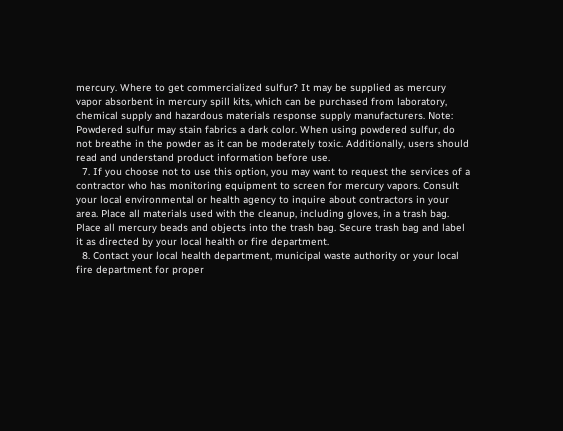mercury. Where to get commercialized sulfur? It may be supplied as mercury vapor absorbent in mercury spill kits, which can be purchased from laboratory, chemical supply and hazardous materials response supply manufacturers. Note: Powdered sulfur may stain fabrics a dark color. When using powdered sulfur, do not breathe in the powder as it can be moderately toxic. Additionally, users should read and understand product information before use.
  7. If you choose not to use this option, you may want to request the services of a contractor who has monitoring equipment to screen for mercury vapors. Consult your local environmental or health agency to inquire about contractors in your area. Place all materials used with the cleanup, including gloves, in a trash bag. Place all mercury beads and objects into the trash bag. Secure trash bag and label it as directed by your local health or fire department.
  8. Contact your local health department, municipal waste authority or your local fire department for proper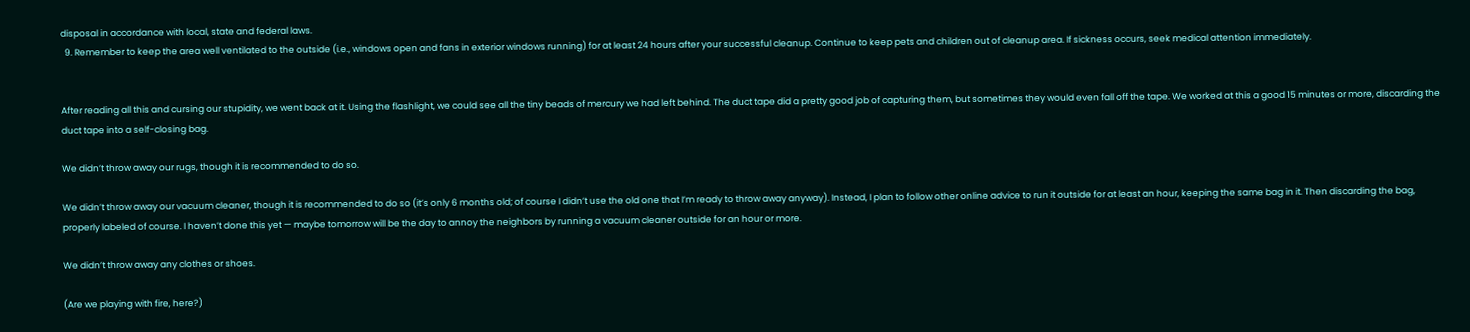disposal in accordance with local, state and federal laws.
  9. Remember to keep the area well ventilated to the outside (i.e., windows open and fans in exterior windows running) for at least 24 hours after your successful cleanup. Continue to keep pets and children out of cleanup area. If sickness occurs, seek medical attention immediately.


After reading all this and cursing our stupidity, we went back at it. Using the flashlight, we could see all the tiny beads of mercury we had left behind. The duct tape did a pretty good job of capturing them, but sometimes they would even fall off the tape. We worked at this a good 15 minutes or more, discarding the duct tape into a self-closing bag.

We didn’t throw away our rugs, though it is recommended to do so.

We didn’t throw away our vacuum cleaner, though it is recommended to do so (it’s only 6 months old; of course I didn’t use the old one that I’m ready to throw away anyway). Instead, I plan to follow other online advice to run it outside for at least an hour, keeping the same bag in it. Then discarding the bag, properly labeled of course. I haven’t done this yet — maybe tomorrow will be the day to annoy the neighbors by running a vacuum cleaner outside for an hour or more.

We didn’t throw away any clothes or shoes.

(Are we playing with fire, here?)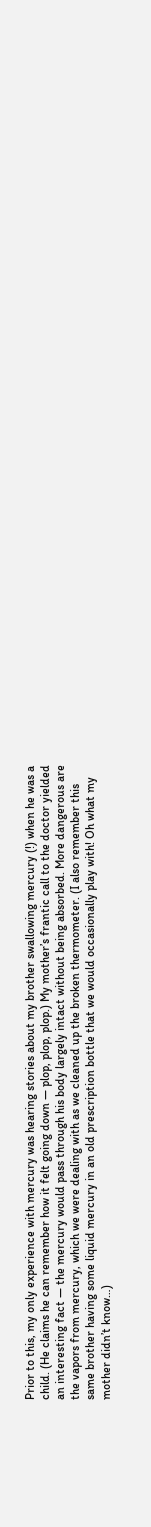Prior to this, my only experience with mercury was hearing stories about my brother swallowing mercury (!) when he was a child. (He claims he can remember how it felt going down — plop, plop, plop.) My mother’s frantic call to the doctor yielded an interesting fact — the mercury would pass through his body largely intact without being absorbed. More dangerous are the vapors from mercury, which we were dealing with as we cleaned up the broken thermometer. (I also remember this same brother having some liquid mercury in an old prescription bottle that we would occasionally play with! Oh what my mother didn’t know…)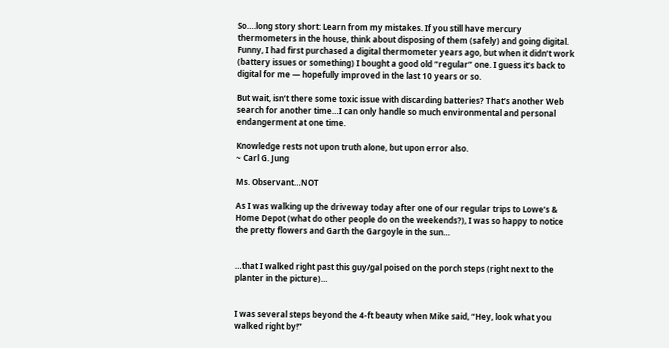So….long story short: Learn from my mistakes. If you still have mercury thermometers in the house, think about disposing of them (safely) and going digital. Funny, I had first purchased a digital thermometer years ago, but when it didn’t work (battery issues or something) I bought a good old “regular” one. I guess it’s back to digital for me — hopefully improved in the last 10 years or so.

But wait, isn’t there some toxic issue with discarding batteries? That’s another Web search for another time…I can only handle so much environmental and personal endangerment at one time.

Knowledge rests not upon truth alone, but upon error also.
~ Carl G. Jung

Ms. Observant…NOT

As I was walking up the driveway today after one of our regular trips to Lowe’s & Home Depot (what do other people do on the weekends?), I was so happy to notice the pretty flowers and Garth the Gargoyle in the sun…


…that I walked right past this guy/gal poised on the porch steps (right next to the planter in the picture)…


I was several steps beyond the 4-ft beauty when Mike said, “Hey, look what you walked right by!”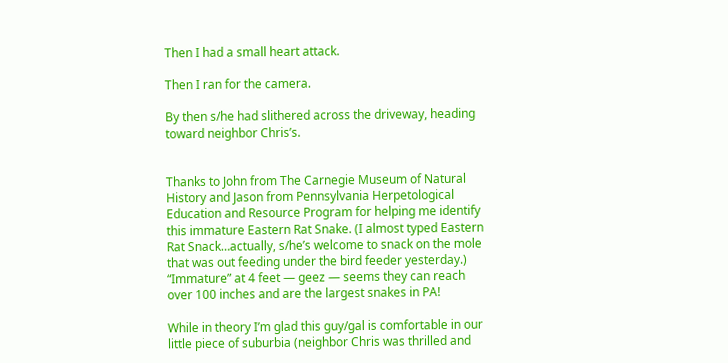Then I had a small heart attack.

Then I ran for the camera.

By then s/he had slithered across the driveway, heading toward neighbor Chris’s.


Thanks to John from The Carnegie Museum of Natural History and Jason from Pennsylvania Herpetological Education and Resource Program for helping me identify this immature Eastern Rat Snake. (I almost typed Eastern Rat Snack…actually, s/he’s welcome to snack on the mole that was out feeding under the bird feeder yesterday.) “Immature” at 4 feet — geez — seems they can reach over 100 inches and are the largest snakes in PA!

While in theory I’m glad this guy/gal is comfortable in our little piece of suburbia (neighbor Chris was thrilled and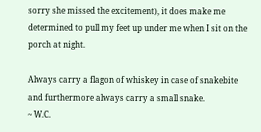sorry she missed the excitement), it does make me determined to pull my feet up under me when I sit on the porch at night.

Always carry a flagon of whiskey in case of snakebite
and furthermore always carry a small snake.
~ W.C.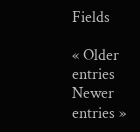Fields

« Older entries Newer entries »